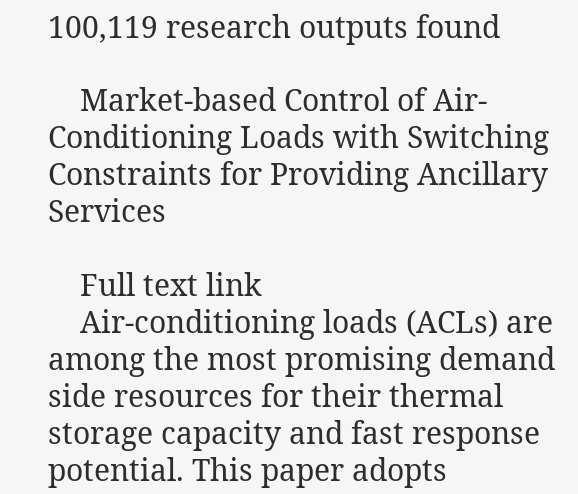100,119 research outputs found

    Market-based Control of Air-Conditioning Loads with Switching Constraints for Providing Ancillary Services

    Full text link
    Air-conditioning loads (ACLs) are among the most promising demand side resources for their thermal storage capacity and fast response potential. This paper adopts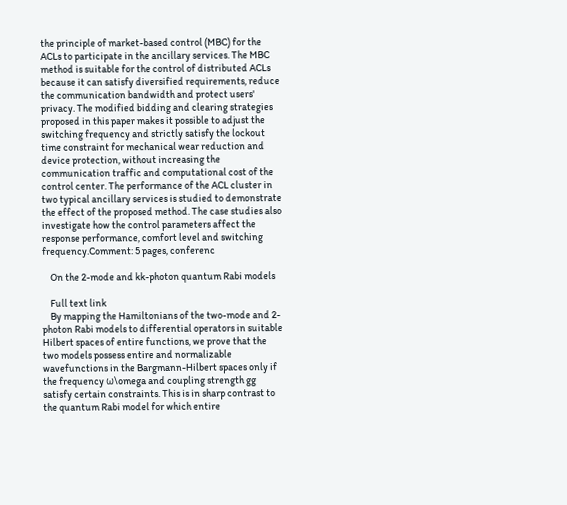the principle of market-based control (MBC) for the ACLs to participate in the ancillary services. The MBC method is suitable for the control of distributed ACLs because it can satisfy diversified requirements, reduce the communication bandwidth and protect users' privacy. The modified bidding and clearing strategies proposed in this paper makes it possible to adjust the switching frequency and strictly satisfy the lockout time constraint for mechanical wear reduction and device protection, without increasing the communication traffic and computational cost of the control center. The performance of the ACL cluster in two typical ancillary services is studied to demonstrate the effect of the proposed method. The case studies also investigate how the control parameters affect the response performance, comfort level and switching frequency.Comment: 5 pages, conferenc

    On the 2-mode and kk-photon quantum Rabi models

    Full text link
    By mapping the Hamiltonians of the two-mode and 2-photon Rabi models to differential operators in suitable Hilbert spaces of entire functions, we prove that the two models possess entire and normalizable wavefunctions in the Bargmann-Hilbert spaces only if the frequency ω\omega and coupling strength gg satisfy certain constraints. This is in sharp contrast to the quantum Rabi model for which entire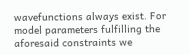wavefunctions always exist. For model parameters fulfilling the aforesaid constraints we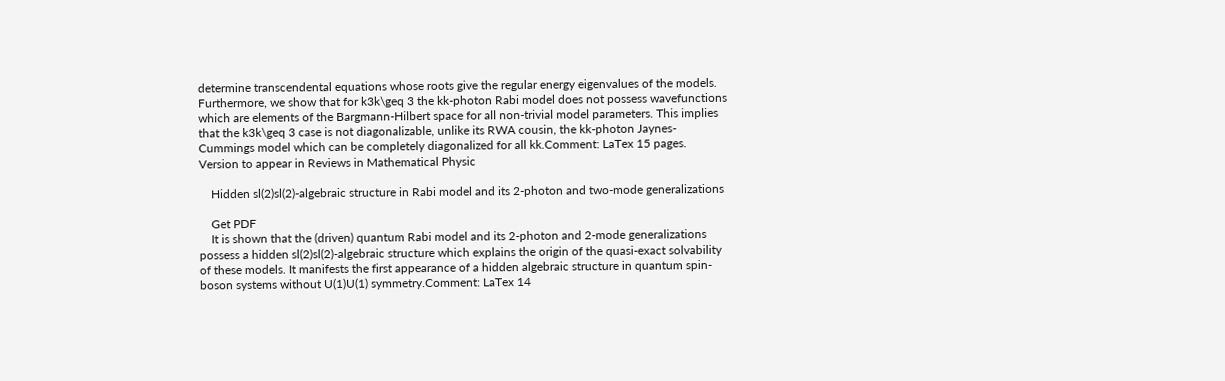determine transcendental equations whose roots give the regular energy eigenvalues of the models. Furthermore, we show that for k3k\geq 3 the kk-photon Rabi model does not possess wavefunctions which are elements of the Bargmann-Hilbert space for all non-trivial model parameters. This implies that the k3k\geq 3 case is not diagonalizable, unlike its RWA cousin, the kk-photon Jaynes-Cummings model which can be completely diagonalized for all kk.Comment: LaTex 15 pages. Version to appear in Reviews in Mathematical Physic

    Hidden sl(2)sl(2)-algebraic structure in Rabi model and its 2-photon and two-mode generalizations

    Get PDF
    It is shown that the (driven) quantum Rabi model and its 2-photon and 2-mode generalizations possess a hidden sl(2)sl(2)-algebraic structure which explains the origin of the quasi-exact solvability of these models. It manifests the first appearance of a hidden algebraic structure in quantum spin-boson systems without U(1)U(1) symmetry.Comment: LaTex 14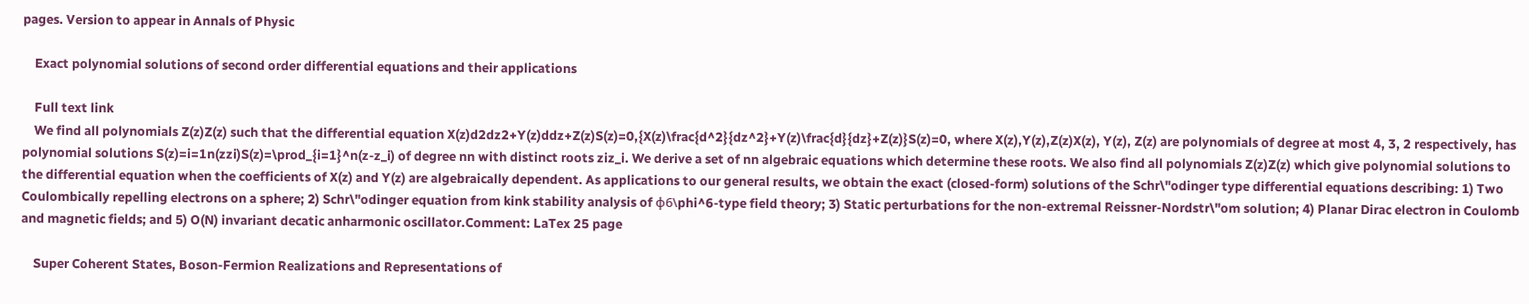pages. Version to appear in Annals of Physic

    Exact polynomial solutions of second order differential equations and their applications

    Full text link
    We find all polynomials Z(z)Z(z) such that the differential equation X(z)d2dz2+Y(z)ddz+Z(z)S(z)=0,{X(z)\frac{d^2}{dz^2}+Y(z)\frac{d}{dz}+Z(z)}S(z)=0, where X(z),Y(z),Z(z)X(z), Y(z), Z(z) are polynomials of degree at most 4, 3, 2 respectively, has polynomial solutions S(z)=i=1n(zzi)S(z)=\prod_{i=1}^n(z-z_i) of degree nn with distinct roots ziz_i. We derive a set of nn algebraic equations which determine these roots. We also find all polynomials Z(z)Z(z) which give polynomial solutions to the differential equation when the coefficients of X(z) and Y(z) are algebraically dependent. As applications to our general results, we obtain the exact (closed-form) solutions of the Schr\"odinger type differential equations describing: 1) Two Coulombically repelling electrons on a sphere; 2) Schr\"odinger equation from kink stability analysis of ϕ6\phi^6-type field theory; 3) Static perturbations for the non-extremal Reissner-Nordstr\"om solution; 4) Planar Dirac electron in Coulomb and magnetic fields; and 5) O(N) invariant decatic anharmonic oscillator.Comment: LaTex 25 page

    Super Coherent States, Boson-Fermion Realizations and Representations of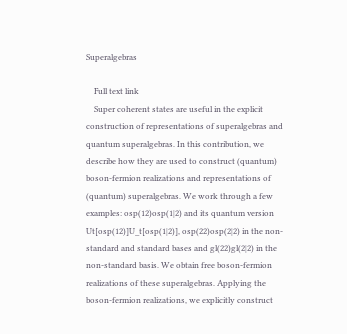Superalgebras

    Full text link
    Super coherent states are useful in the explicit construction of representations of superalgebras and quantum superalgebras. In this contribution, we describe how they are used to construct (quantum) boson-fermion realizations and representations of (quantum) superalgebras. We work through a few examples: osp(12)osp(1|2) and its quantum version Ut[osp(12)]U_t[osp(1|2)], osp(22)osp(2|2) in the non-standard and standard bases and gl(22)gl(2|2) in the non-standard basis. We obtain free boson-fermion realizations of these superalgebras. Applying the boson-fermion realizations, we explicitly construct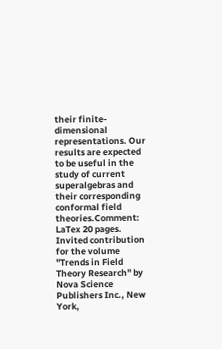their finite-dimensional representations. Our results are expected to be useful in the study of current superalgebras and their corresponding conformal field theories.Comment: LaTex 20 pages. Invited contribution for the volume "Trends in Field Theory Research" by Nova Science Publishers Inc., New York,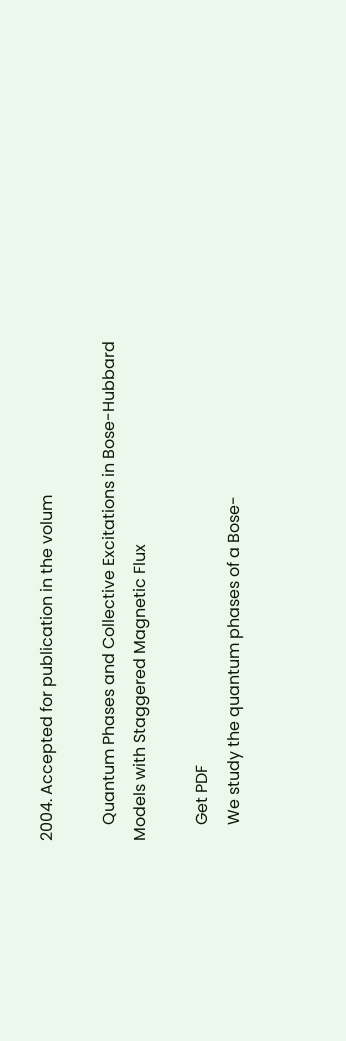2004. Accepted for publication in the volum

    Quantum Phases and Collective Excitations in Bose-Hubbard Models with Staggered Magnetic Flux

    Get PDF
    We study the quantum phases of a Bose-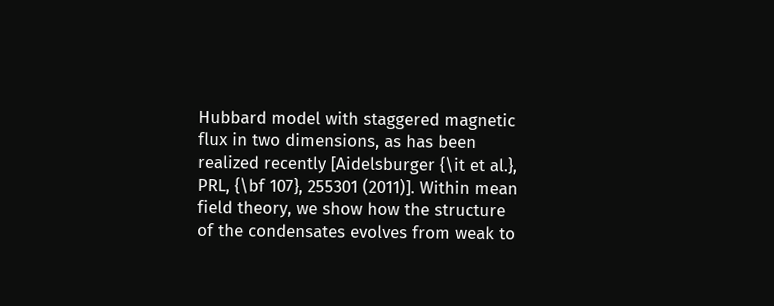Hubbard model with staggered magnetic flux in two dimensions, as has been realized recently [Aidelsburger {\it et al.}, PRL, {\bf 107}, 255301 (2011)]. Within mean field theory, we show how the structure of the condensates evolves from weak to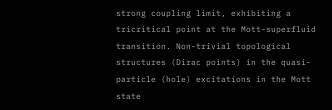strong coupling limit, exhibiting a tricritical point at the Mott-superfluid transition. Non-trivial topological structures (Dirac points) in the quasi-particle (hole) excitations in the Mott state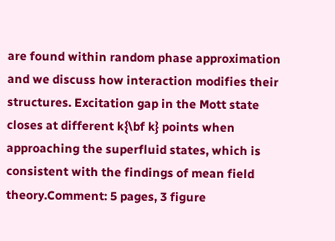are found within random phase approximation and we discuss how interaction modifies their structures. Excitation gap in the Mott state closes at different k{\bf k} points when approaching the superfluid states, which is consistent with the findings of mean field theory.Comment: 5 pages, 3 figure